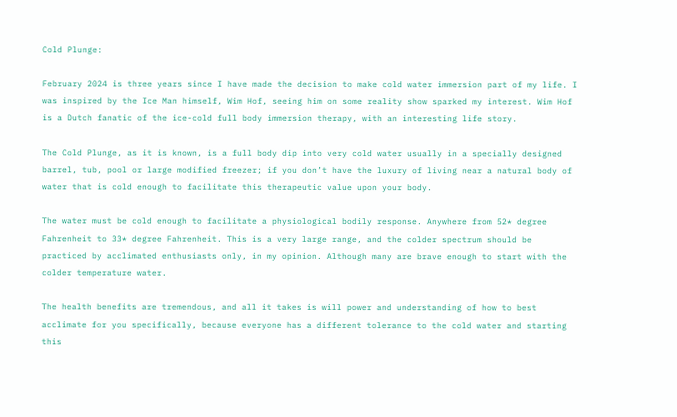Cold Plunge:

February 2024 is three years since I have made the decision to make cold water immersion part of my life. I was inspired by the Ice Man himself, Wim Hof, seeing him on some reality show sparked my interest. Wim Hof is a Dutch fanatic of the ice-cold full body immersion therapy, with an interesting life story.

The Cold Plunge, as it is known, is a full body dip into very cold water usually in a specially designed barrel, tub, pool or large modified freezer; if you don’t have the luxury of living near a natural body of water that is cold enough to facilitate this therapeutic value upon your body.

The water must be cold enough to facilitate a physiological bodily response. Anywhere from 52* degree Fahrenheit to 33* degree Fahrenheit. This is a very large range, and the colder spectrum should be practiced by acclimated enthusiasts only, in my opinion. Although many are brave enough to start with the colder temperature water.

The health benefits are tremendous, and all it takes is will power and understanding of how to best acclimate for you specifically, because everyone has a different tolerance to the cold water and starting this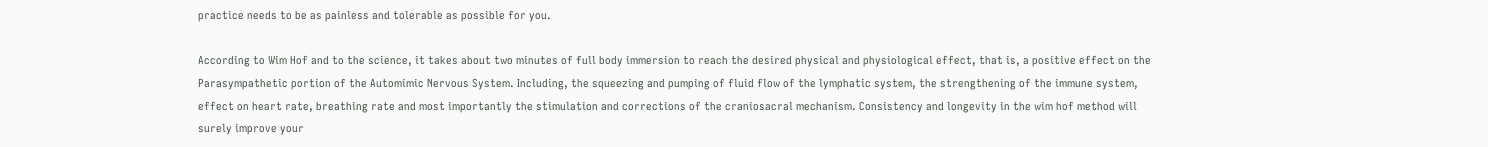practice needs to be as painless and tolerable as possible for you.

According to Wim Hof and to the science, it takes about two minutes of full body immersion to reach the desired physical and physiological effect, that is, a positive effect on the Parasympathetic portion of the Automimic Nervous System. Including, the squeezing and pumping of fluid flow of the lymphatic system, the strengthening of the immune system, effect on heart rate, breathing rate and most importantly the stimulation and corrections of the craniosacral mechanism. Consistency and longevity in the wim hof method will surely improve your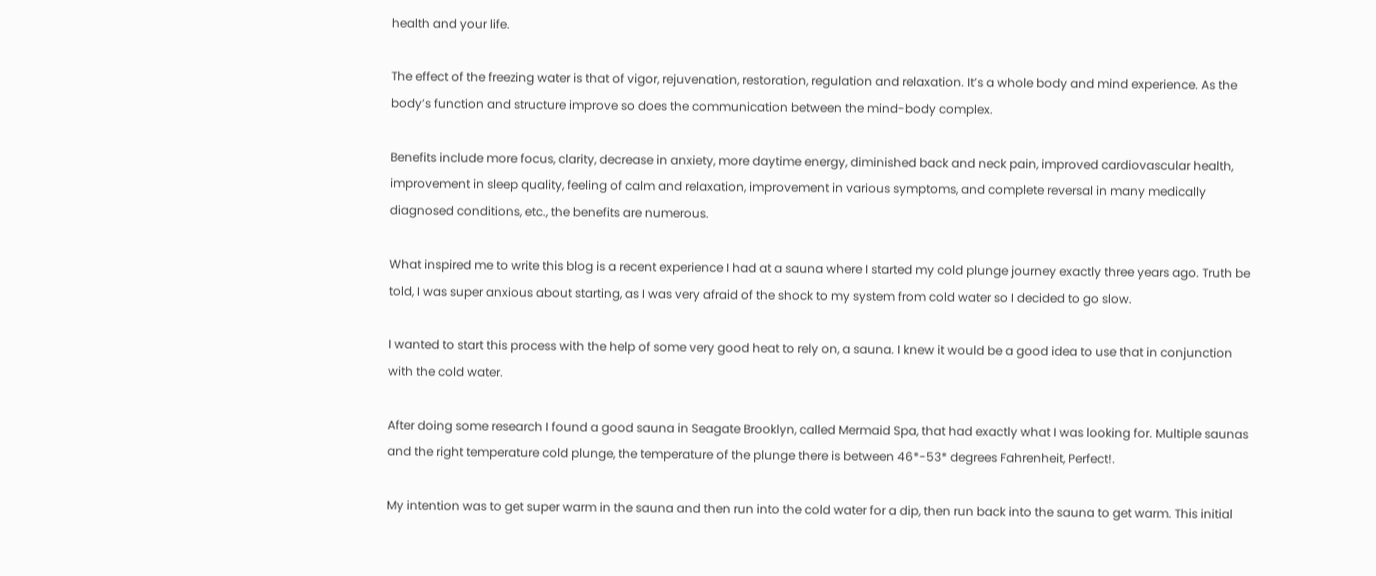health and your life.

The effect of the freezing water is that of vigor, rejuvenation, restoration, regulation and relaxation. It’s a whole body and mind experience. As the body’s function and structure improve so does the communication between the mind-body complex.

Benefits include more focus, clarity, decrease in anxiety, more daytime energy, diminished back and neck pain, improved cardiovascular health, improvement in sleep quality, feeling of calm and relaxation, improvement in various symptoms, and complete reversal in many medically diagnosed conditions, etc., the benefits are numerous.

What inspired me to write this blog is a recent experience I had at a sauna where I started my cold plunge journey exactly three years ago. Truth be told, I was super anxious about starting, as I was very afraid of the shock to my system from cold water so I decided to go slow.

I wanted to start this process with the help of some very good heat to rely on, a sauna. I knew it would be a good idea to use that in conjunction with the cold water.

After doing some research I found a good sauna in Seagate Brooklyn, called Mermaid Spa, that had exactly what I was looking for. Multiple saunas and the right temperature cold plunge, the temperature of the plunge there is between 46*-53* degrees Fahrenheit, Perfect!.

My intention was to get super warm in the sauna and then run into the cold water for a dip, then run back into the sauna to get warm. This initial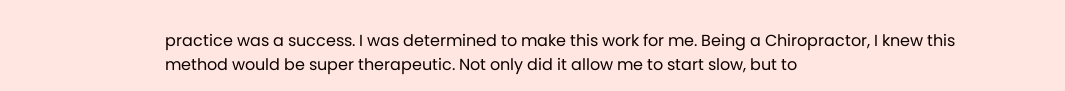practice was a success. I was determined to make this work for me. Being a Chiropractor, I knew this method would be super therapeutic. Not only did it allow me to start slow, but to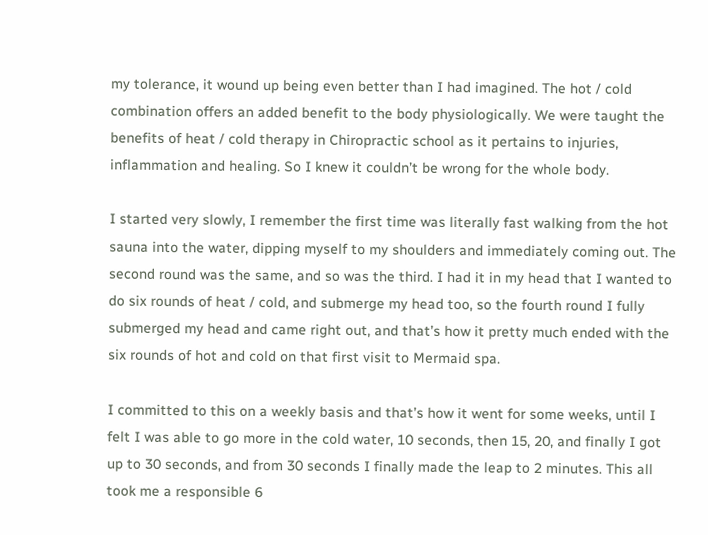my tolerance, it wound up being even better than I had imagined. The hot / cold combination offers an added benefit to the body physiologically. We were taught the benefits of heat / cold therapy in Chiropractic school as it pertains to injuries, inflammation and healing. So I knew it couldn’t be wrong for the whole body.

I started very slowly, I remember the first time was literally fast walking from the hot sauna into the water, dipping myself to my shoulders and immediately coming out. The second round was the same, and so was the third. I had it in my head that I wanted to do six rounds of heat / cold, and submerge my head too, so the fourth round I fully submerged my head and came right out, and that’s how it pretty much ended with the six rounds of hot and cold on that first visit to Mermaid spa.

I committed to this on a weekly basis and that’s how it went for some weeks, until I felt I was able to go more in the cold water, 10 seconds, then 15, 20, and finally I got up to 30 seconds, and from 30 seconds I finally made the leap to 2 minutes. This all took me a responsible 6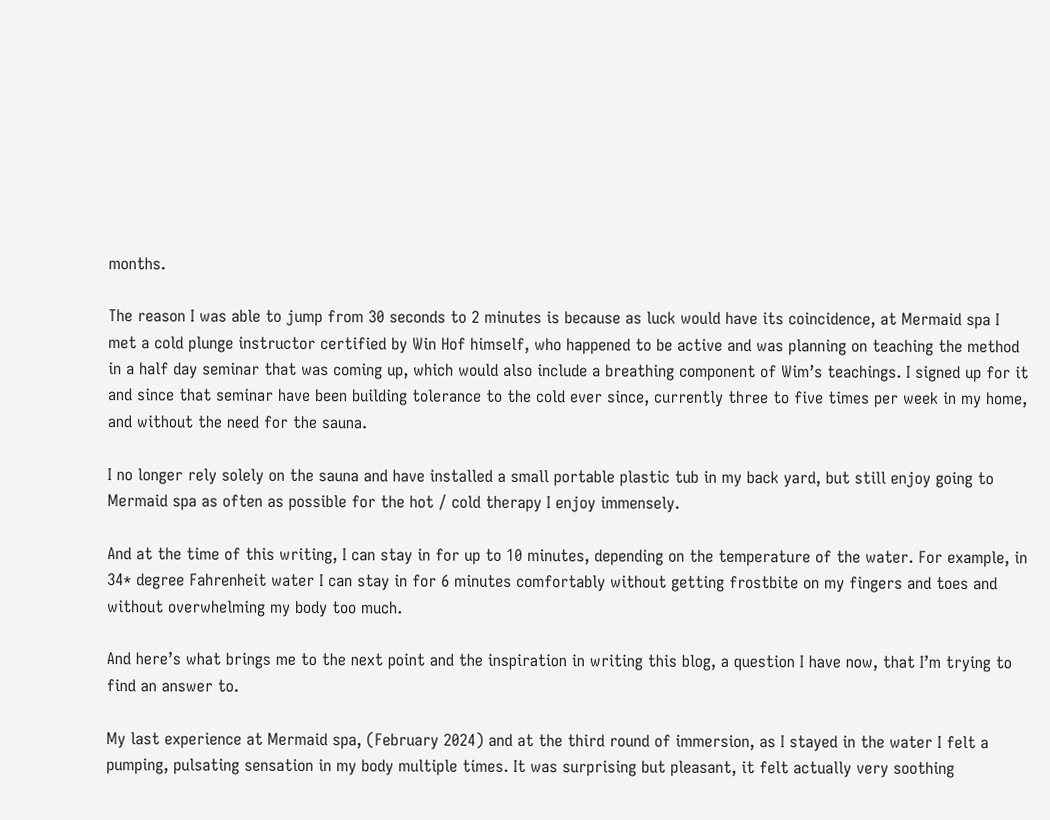months.

The reason I was able to jump from 30 seconds to 2 minutes is because as luck would have its coincidence, at Mermaid spa I met a cold plunge instructor certified by Win Hof himself, who happened to be active and was planning on teaching the method in a half day seminar that was coming up, which would also include a breathing component of Wim’s teachings. I signed up for it and since that seminar have been building tolerance to the cold ever since, currently three to five times per week in my home, and without the need for the sauna.

I no longer rely solely on the sauna and have installed a small portable plastic tub in my back yard, but still enjoy going to Mermaid spa as often as possible for the hot / cold therapy I enjoy immensely.

And at the time of this writing, I can stay in for up to 10 minutes, depending on the temperature of the water. For example, in 34* degree Fahrenheit water I can stay in for 6 minutes comfortably without getting frostbite on my fingers and toes and without overwhelming my body too much.

And here’s what brings me to the next point and the inspiration in writing this blog, a question I have now, that I’m trying to find an answer to.

My last experience at Mermaid spa, (February 2024) and at the third round of immersion, as I stayed in the water I felt a pumping, pulsating sensation in my body multiple times. It was surprising but pleasant, it felt actually very soothing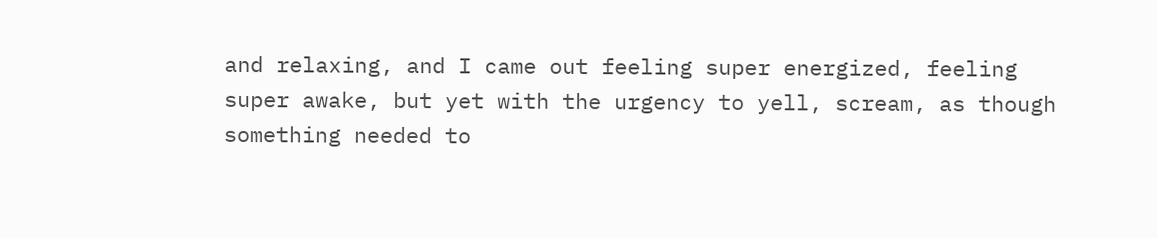and relaxing, and I came out feeling super energized, feeling super awake, but yet with the urgency to yell, scream, as though something needed to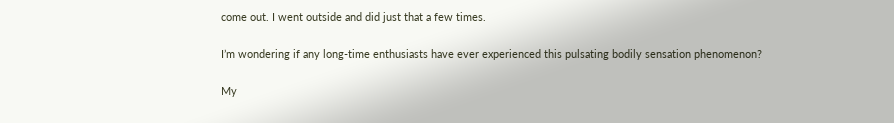come out. I went outside and did just that a few times.

I’m wondering if any long-time enthusiasts have ever experienced this pulsating bodily sensation phenomenon?

My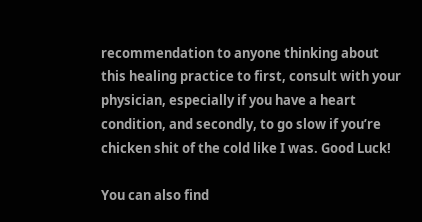recommendation to anyone thinking about this healing practice to first, consult with your physician, especially if you have a heart condition, and secondly, to go slow if you’re chicken shit of the cold like I was. Good Luck!

You can also find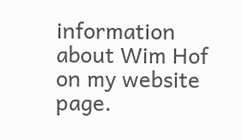information about Wim Hof on my website page.